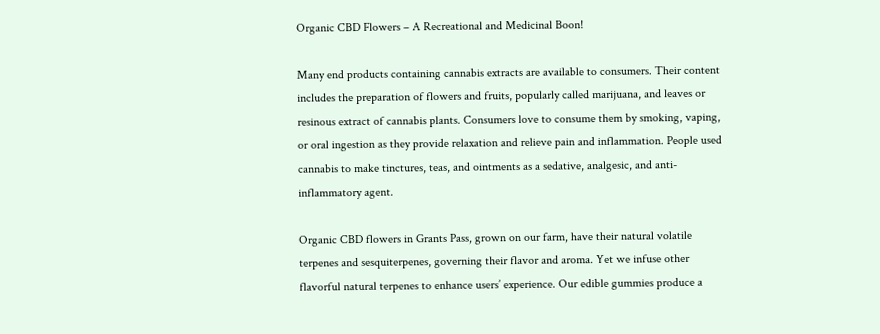Organic CBD Flowers – A Recreational and Medicinal Boon!

Many end products containing cannabis extracts are available to consumers. Their content includes the preparation of flowers and fruits, popularly called marijuana, and leaves or resinous extract of cannabis plants. Consumers love to consume them by smoking, vaping, or oral ingestion as they provide relaxation and relieve pain and inflammation. People used cannabis to make tinctures, teas, and ointments as a sedative, analgesic, and anti-inflammatory agent.

Organic CBD flowers in Grants Pass, grown on our farm, have their natural volatile terpenes and sesquiterpenes, governing their flavor and aroma. Yet we infuse other flavorful natural terpenes to enhance users’ experience. Our edible gummies produce a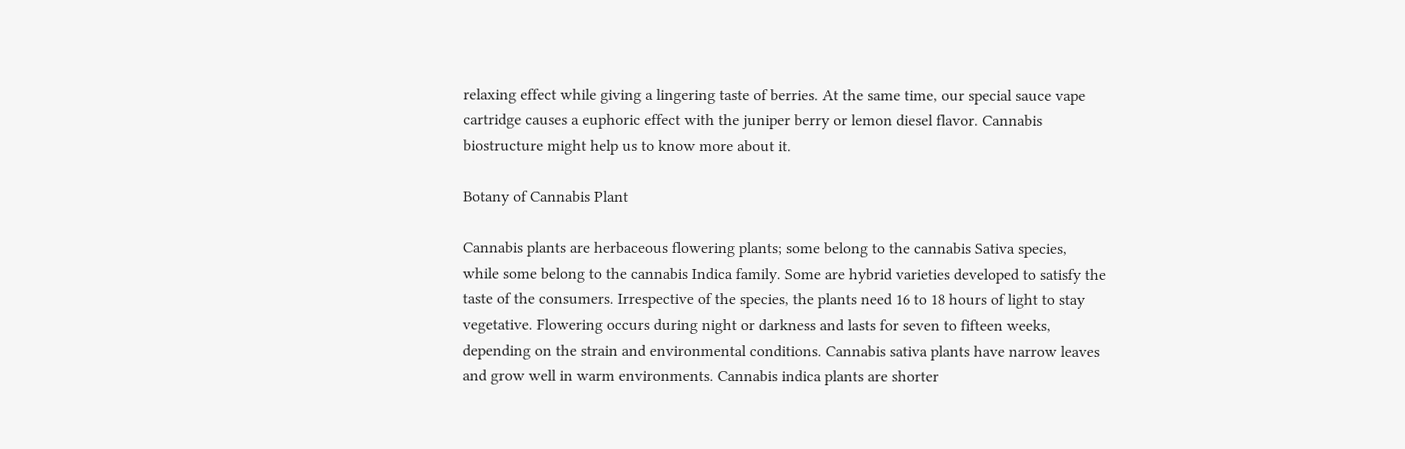relaxing effect while giving a lingering taste of berries. At the same time, our special sauce vape cartridge causes a euphoric effect with the juniper berry or lemon diesel flavor. Cannabis biostructure might help us to know more about it.

Botany of Cannabis Plant

Cannabis plants are herbaceous flowering plants; some belong to the cannabis Sativa species, while some belong to the cannabis Indica family. Some are hybrid varieties developed to satisfy the taste of the consumers. Irrespective of the species, the plants need 16 to 18 hours of light to stay vegetative. Flowering occurs during night or darkness and lasts for seven to fifteen weeks, depending on the strain and environmental conditions. Cannabis sativa plants have narrow leaves and grow well in warm environments. Cannabis indica plants are shorter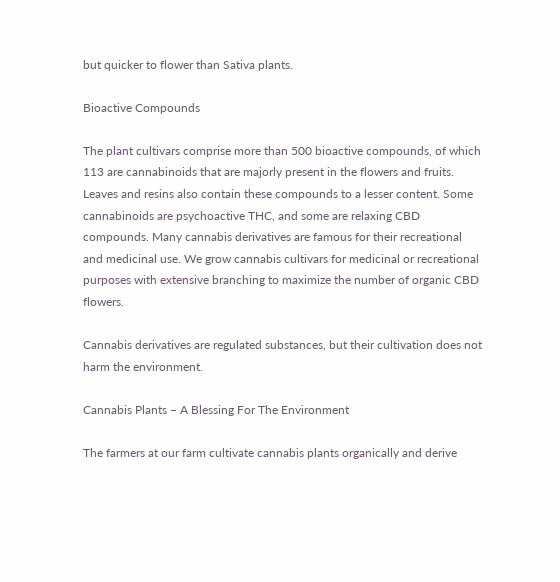but quicker to flower than Sativa plants.

Bioactive Compounds

The plant cultivars comprise more than 500 bioactive compounds, of which 113 are cannabinoids that are majorly present in the flowers and fruits. Leaves and resins also contain these compounds to a lesser content. Some cannabinoids are psychoactive THC, and some are relaxing CBD compounds. Many cannabis derivatives are famous for their recreational and medicinal use. We grow cannabis cultivars for medicinal or recreational purposes with extensive branching to maximize the number of organic CBD flowers.

Cannabis derivatives are regulated substances, but their cultivation does not harm the environment.

Cannabis Plants – A Blessing For The Environment

The farmers at our farm cultivate cannabis plants organically and derive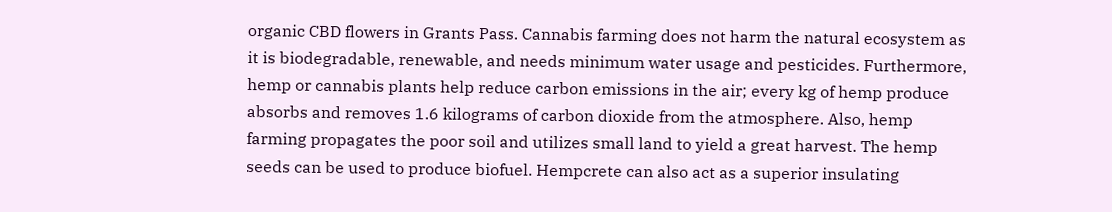organic CBD flowers in Grants Pass. Cannabis farming does not harm the natural ecosystem as it is biodegradable, renewable, and needs minimum water usage and pesticides. Furthermore, hemp or cannabis plants help reduce carbon emissions in the air; every kg of hemp produce absorbs and removes 1.6 kilograms of carbon dioxide from the atmosphere. Also, hemp farming propagates the poor soil and utilizes small land to yield a great harvest. The hemp seeds can be used to produce biofuel. Hempcrete can also act as a superior insulating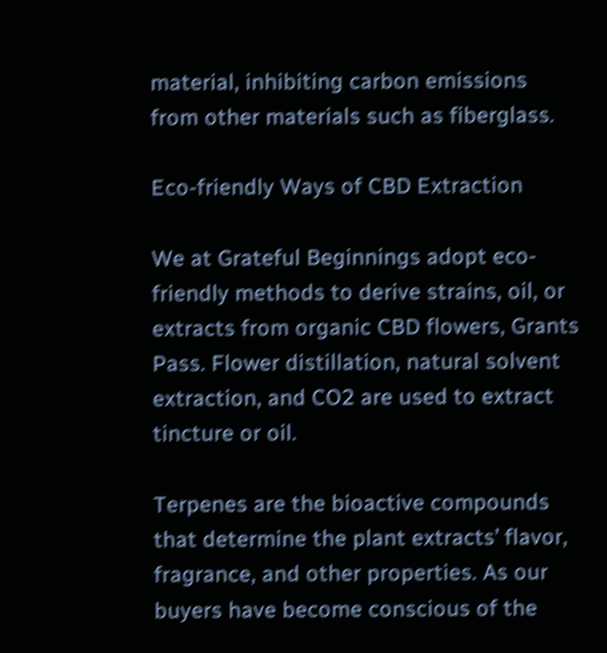material, inhibiting carbon emissions from other materials such as fiberglass.

Eco-friendly Ways of CBD Extraction

We at Grateful Beginnings adopt eco-friendly methods to derive strains, oil, or extracts from organic CBD flowers, Grants Pass. Flower distillation, natural solvent extraction, and CO2 are used to extract tincture or oil.

Terpenes are the bioactive compounds that determine the plant extracts’ flavor, fragrance, and other properties. As our buyers have become conscious of the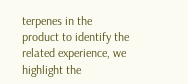terpenes in the product to identify the related experience, we highlight the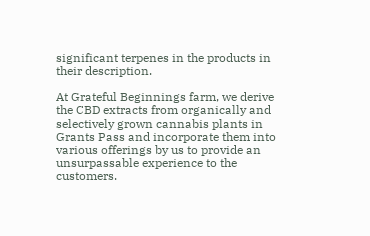significant terpenes in the products in their description.

At Grateful Beginnings farm, we derive the CBD extracts from organically and selectively grown cannabis plants in Grants Pass and incorporate them into various offerings by us to provide an unsurpassable experience to the customers.